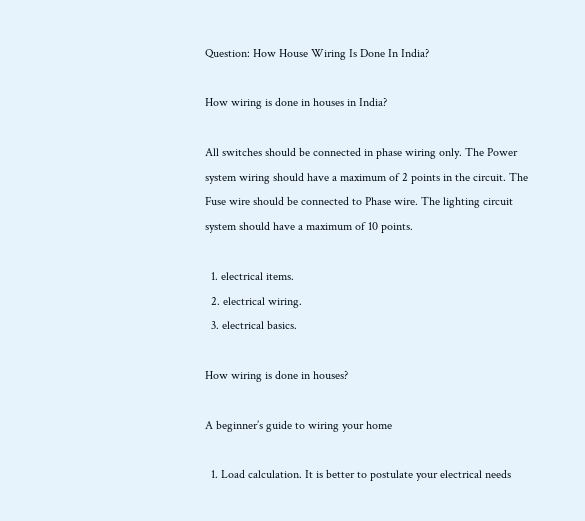Question: How House Wiring Is Done In India?

How wiring is done in houses in India?

All switches should be connected in phase wiring only. The Power system wiring should have a maximum of 2 points in the circuit. The Fuse wire should be connected to Phase wire. The lighting circuit system should have a maximum of 10 points.

  1. electrical items.
  2. electrical wiring.
  3. electrical basics.

How wiring is done in houses?

A beginner’s guide to wiring your home

  1. Load calculation. It is better to postulate your electrical needs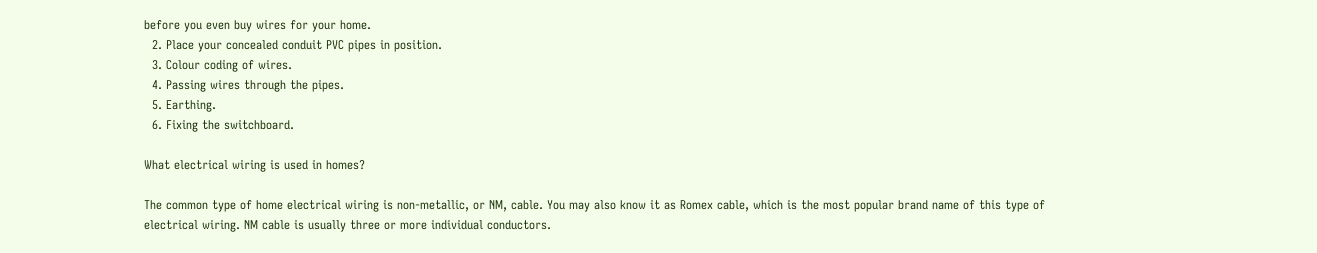before you even buy wires for your home.
  2. Place your concealed conduit PVC pipes in position.
  3. Colour coding of wires.
  4. Passing wires through the pipes.
  5. Earthing.
  6. Fixing the switchboard.

What electrical wiring is used in homes?

The common type of home electrical wiring is non-metallic, or NM, cable. You may also know it as Romex cable, which is the most popular brand name of this type of electrical wiring. NM cable is usually three or more individual conductors.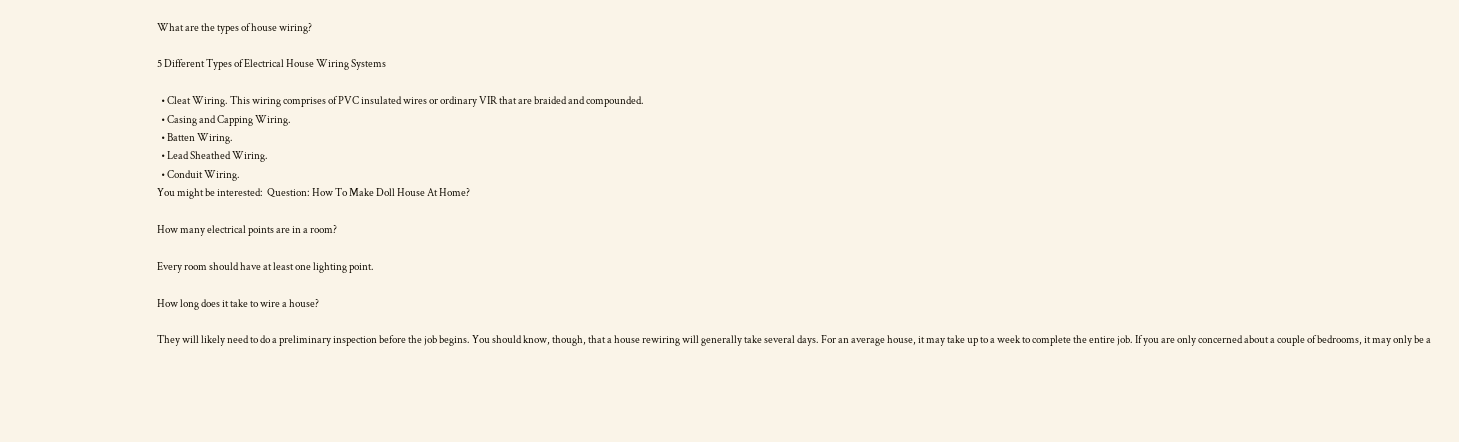What are the types of house wiring?

5 Different Types of Electrical House Wiring Systems

  • Cleat Wiring. This wiring comprises of PVC insulated wires or ordinary VIR that are braided and compounded.
  • Casing and Capping Wiring.
  • Batten Wiring.
  • Lead Sheathed Wiring.
  • Conduit Wiring.
You might be interested:  Question: How To Make Doll House At Home?

How many electrical points are in a room?

Every room should have at least one lighting point.

How long does it take to wire a house?

They will likely need to do a preliminary inspection before the job begins. You should know, though, that a house rewiring will generally take several days. For an average house, it may take up to a week to complete the entire job. If you are only concerned about a couple of bedrooms, it may only be a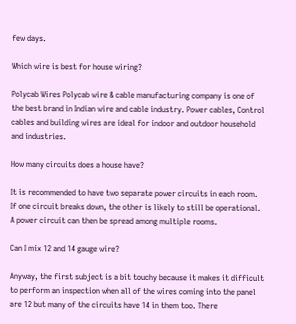few days.

Which wire is best for house wiring?

Polycab Wires Polycab wire & cable manufacturing company is one of the best brand in Indian wire and cable industry. Power cables, Control cables and building wires are ideal for indoor and outdoor household and industries.

How many circuits does a house have?

It is recommended to have two separate power circuits in each room. If one circuit breaks down, the other is likely to still be operational. A power circuit can then be spread among multiple rooms.

Can I mix 12 and 14 gauge wire?

Anyway, the first subject is a bit touchy because it makes it difficult to perform an inspection when all of the wires coming into the panel are 12 but many of the circuits have 14 in them too. There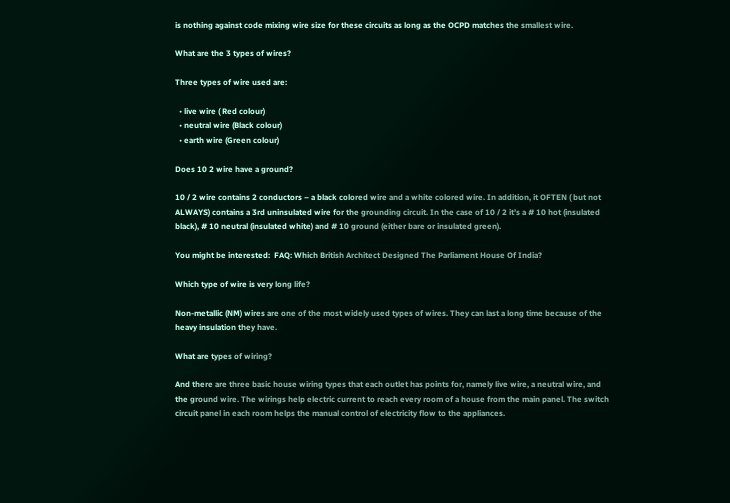is nothing against code mixing wire size for these circuits as long as the OCPD matches the smallest wire.

What are the 3 types of wires?

Three types of wire used are:

  • live wire ( Red colour)
  • neutral wire (Black colour)
  • earth wire (Green colour)

Does 10 2 wire have a ground?

10 / 2 wire contains 2 conductors – a black colored wire and a white colored wire. In addition, it OFTEN ( but not ALWAYS) contains a 3rd uninsulated wire for the grounding circuit. In the case of 10 / 2 it’s a # 10 hot (insulated black), # 10 neutral (insulated white) and # 10 ground (either bare or insulated green).

You might be interested:  FAQ: Which British Architect Designed The Parliament House Of India?

Which type of wire is very long life?

Non-metallic (NM) wires are one of the most widely used types of wires. They can last a long time because of the heavy insulation they have.

What are types of wiring?

And there are three basic house wiring types that each outlet has points for, namely live wire, a neutral wire, and the ground wire. The wirings help electric current to reach every room of a house from the main panel. The switch circuit panel in each room helps the manual control of electricity flow to the appliances.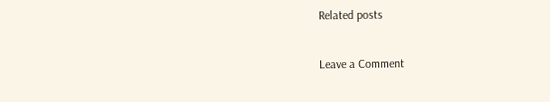Related posts

Leave a Comment